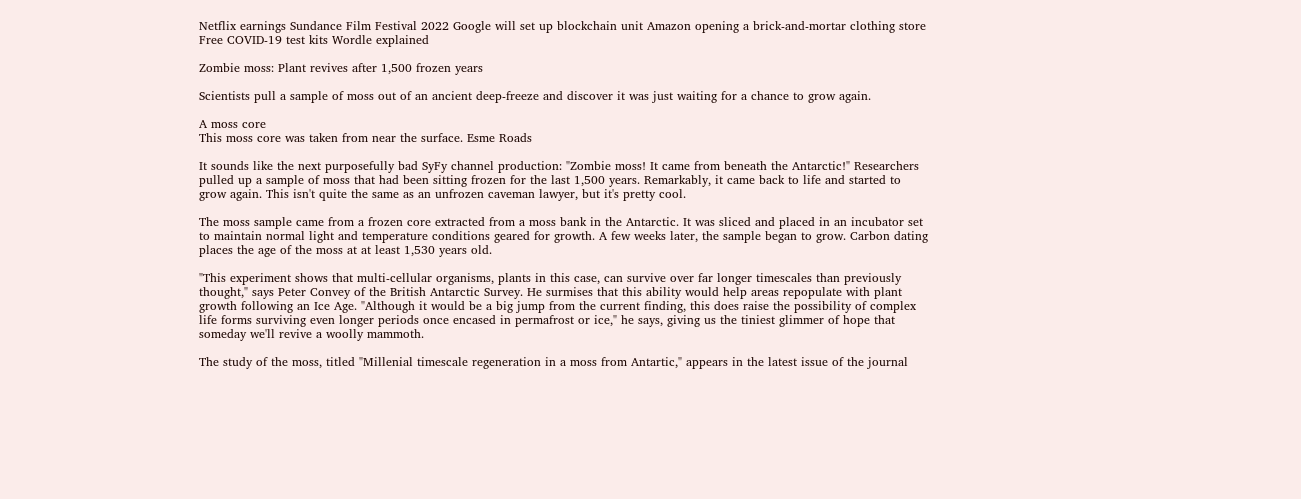Netflix earnings Sundance Film Festival 2022 Google will set up blockchain unit Amazon opening a brick-and-mortar clothing store Free COVID-19 test kits Wordle explained

Zombie moss: Plant revives after 1,500 frozen years

Scientists pull a sample of moss out of an ancient deep-freeze and discover it was just waiting for a chance to grow again.

A moss core
This moss core was taken from near the surface. Esme Roads

It sounds like the next purposefully bad SyFy channel production: "Zombie moss! It came from beneath the Antarctic!" Researchers pulled up a sample of moss that had been sitting frozen for the last 1,500 years. Remarkably, it came back to life and started to grow again. This isn't quite the same as an unfrozen caveman lawyer, but it's pretty cool.

The moss sample came from a frozen core extracted from a moss bank in the Antarctic. It was sliced and placed in an incubator set to maintain normal light and temperature conditions geared for growth. A few weeks later, the sample began to grow. Carbon dating places the age of the moss at at least 1,530 years old.

"This experiment shows that multi-cellular organisms, plants in this case, can survive over far longer timescales than previously thought," says Peter Convey of the British Antarctic Survey. He surmises that this ability would help areas repopulate with plant growth following an Ice Age. "Although it would be a big jump from the current finding, this does raise the possibility of complex life forms surviving even longer periods once encased in permafrost or ice," he says, giving us the tiniest glimmer of hope that someday we'll revive a woolly mammoth.

The study of the moss, titled "Millenial timescale regeneration in a moss from Antartic," appears in the latest issue of the journal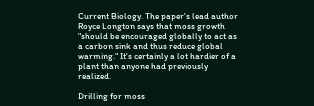Current Biology. The paper's lead author Royce Longton says that moss growth "should be encouraged globally to act as a carbon sink and thus reduce global warming." It's certainly a lot hardier of a plant than anyone had previously realized.

Drilling for moss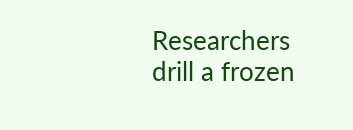Researchers drill a frozen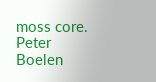moss core. Peter Boelen